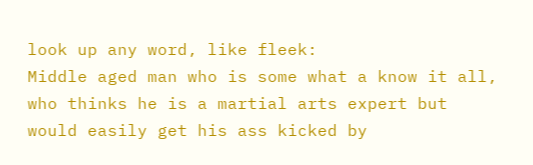look up any word, like fleek:
Middle aged man who is some what a know it all, who thinks he is a martial arts expert but would easily get his ass kicked by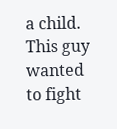a child.
This guy wanted to fight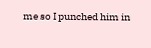me so I punched him in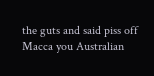the guts and said piss off Macca you Australian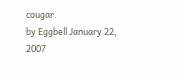cougar.
by Eggbell January 22, 2007